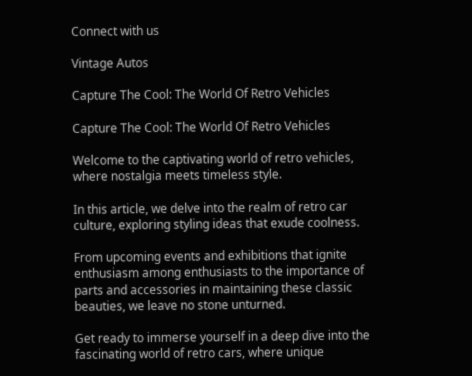Connect with us

Vintage Autos

Capture The Cool: The World Of Retro Vehicles

Capture The Cool: The World Of Retro Vehicles

Welcome to the captivating world of retro vehicles, where nostalgia meets timeless style.

In this article, we delve into the realm of retro car culture, exploring styling ideas that exude coolness.

From upcoming events and exhibitions that ignite enthusiasm among enthusiasts to the importance of parts and accessories in maintaining these classic beauties, we leave no stone unturned.

Get ready to immerse yourself in a deep dive into the fascinating world of retro cars, where unique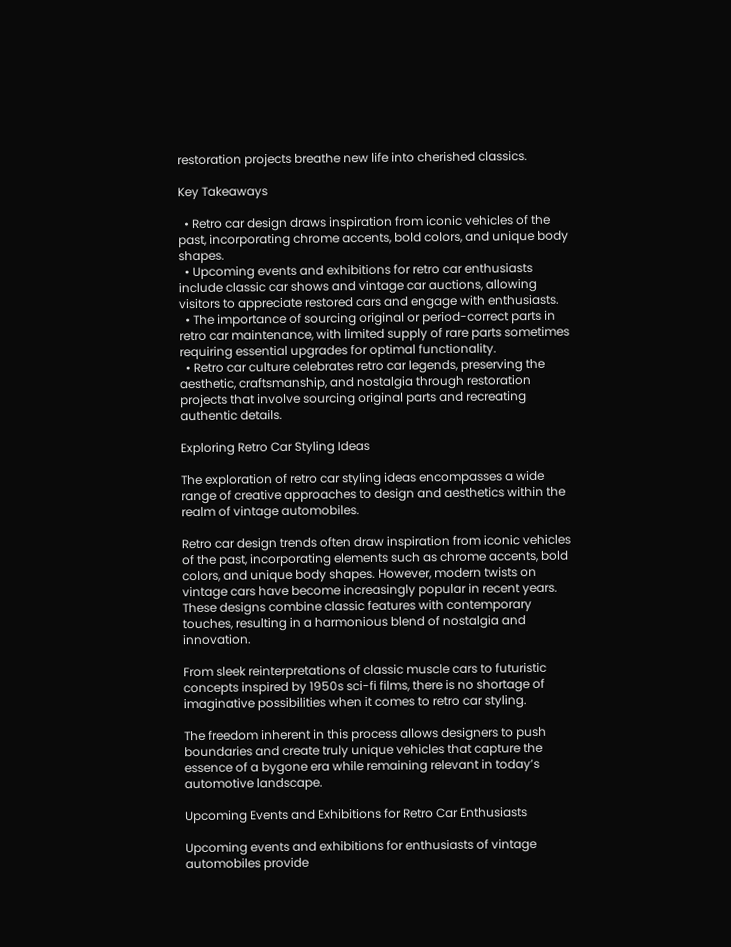restoration projects breathe new life into cherished classics.

Key Takeaways

  • Retro car design draws inspiration from iconic vehicles of the past, incorporating chrome accents, bold colors, and unique body shapes.
  • Upcoming events and exhibitions for retro car enthusiasts include classic car shows and vintage car auctions, allowing visitors to appreciate restored cars and engage with enthusiasts.
  • The importance of sourcing original or period-correct parts in retro car maintenance, with limited supply of rare parts sometimes requiring essential upgrades for optimal functionality.
  • Retro car culture celebrates retro car legends, preserving the aesthetic, craftsmanship, and nostalgia through restoration projects that involve sourcing original parts and recreating authentic details.

Exploring Retro Car Styling Ideas

The exploration of retro car styling ideas encompasses a wide range of creative approaches to design and aesthetics within the realm of vintage automobiles.

Retro car design trends often draw inspiration from iconic vehicles of the past, incorporating elements such as chrome accents, bold colors, and unique body shapes. However, modern twists on vintage cars have become increasingly popular in recent years. These designs combine classic features with contemporary touches, resulting in a harmonious blend of nostalgia and innovation.

From sleek reinterpretations of classic muscle cars to futuristic concepts inspired by 1950s sci-fi films, there is no shortage of imaginative possibilities when it comes to retro car styling.

The freedom inherent in this process allows designers to push boundaries and create truly unique vehicles that capture the essence of a bygone era while remaining relevant in today’s automotive landscape.

Upcoming Events and Exhibitions for Retro Car Enthusiasts

Upcoming events and exhibitions for enthusiasts of vintage automobiles provide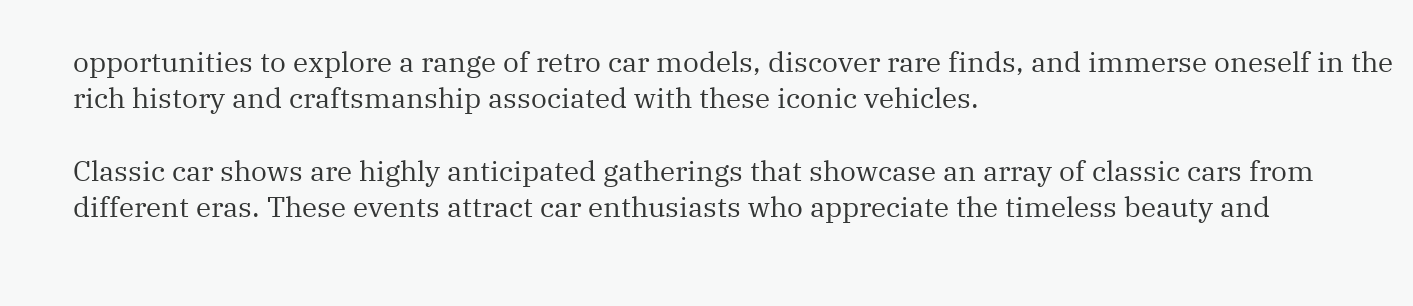opportunities to explore a range of retro car models, discover rare finds, and immerse oneself in the rich history and craftsmanship associated with these iconic vehicles.

Classic car shows are highly anticipated gatherings that showcase an array of classic cars from different eras. These events attract car enthusiasts who appreciate the timeless beauty and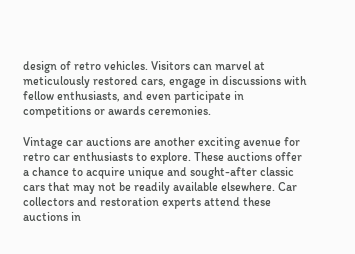design of retro vehicles. Visitors can marvel at meticulously restored cars, engage in discussions with fellow enthusiasts, and even participate in competitions or awards ceremonies.

Vintage car auctions are another exciting avenue for retro car enthusiasts to explore. These auctions offer a chance to acquire unique and sought-after classic cars that may not be readily available elsewhere. Car collectors and restoration experts attend these auctions in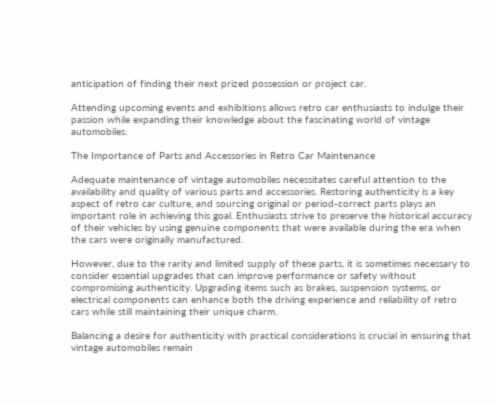anticipation of finding their next prized possession or project car.

Attending upcoming events and exhibitions allows retro car enthusiasts to indulge their passion while expanding their knowledge about the fascinating world of vintage automobiles.

The Importance of Parts and Accessories in Retro Car Maintenance

Adequate maintenance of vintage automobiles necessitates careful attention to the availability and quality of various parts and accessories. Restoring authenticity is a key aspect of retro car culture, and sourcing original or period-correct parts plays an important role in achieving this goal. Enthusiasts strive to preserve the historical accuracy of their vehicles by using genuine components that were available during the era when the cars were originally manufactured.

However, due to the rarity and limited supply of these parts, it is sometimes necessary to consider essential upgrades that can improve performance or safety without compromising authenticity. Upgrading items such as brakes, suspension systems, or electrical components can enhance both the driving experience and reliability of retro cars while still maintaining their unique charm.

Balancing a desire for authenticity with practical considerations is crucial in ensuring that vintage automobiles remain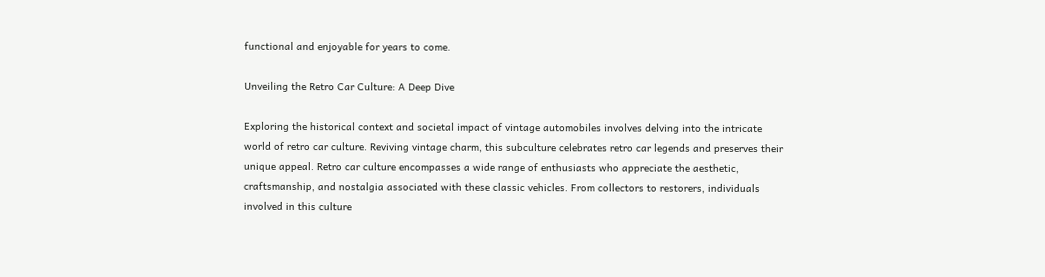functional and enjoyable for years to come.

Unveiling the Retro Car Culture: A Deep Dive

Exploring the historical context and societal impact of vintage automobiles involves delving into the intricate world of retro car culture. Reviving vintage charm, this subculture celebrates retro car legends and preserves their unique appeal. Retro car culture encompasses a wide range of enthusiasts who appreciate the aesthetic, craftsmanship, and nostalgia associated with these classic vehicles. From collectors to restorers, individuals involved in this culture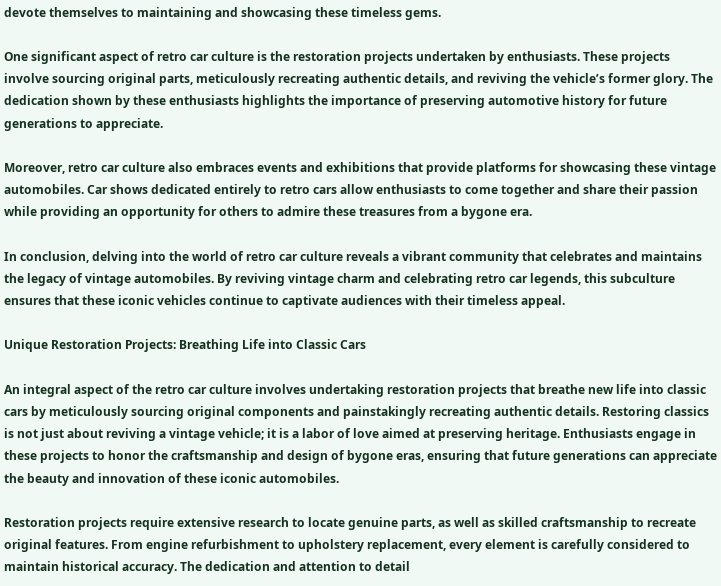devote themselves to maintaining and showcasing these timeless gems.

One significant aspect of retro car culture is the restoration projects undertaken by enthusiasts. These projects involve sourcing original parts, meticulously recreating authentic details, and reviving the vehicle’s former glory. The dedication shown by these enthusiasts highlights the importance of preserving automotive history for future generations to appreciate.

Moreover, retro car culture also embraces events and exhibitions that provide platforms for showcasing these vintage automobiles. Car shows dedicated entirely to retro cars allow enthusiasts to come together and share their passion while providing an opportunity for others to admire these treasures from a bygone era.

In conclusion, delving into the world of retro car culture reveals a vibrant community that celebrates and maintains the legacy of vintage automobiles. By reviving vintage charm and celebrating retro car legends, this subculture ensures that these iconic vehicles continue to captivate audiences with their timeless appeal.

Unique Restoration Projects: Breathing Life into Classic Cars

An integral aspect of the retro car culture involves undertaking restoration projects that breathe new life into classic cars by meticulously sourcing original components and painstakingly recreating authentic details. Restoring classics is not just about reviving a vintage vehicle; it is a labor of love aimed at preserving heritage. Enthusiasts engage in these projects to honor the craftsmanship and design of bygone eras, ensuring that future generations can appreciate the beauty and innovation of these iconic automobiles.

Restoration projects require extensive research to locate genuine parts, as well as skilled craftsmanship to recreate original features. From engine refurbishment to upholstery replacement, every element is carefully considered to maintain historical accuracy. The dedication and attention to detail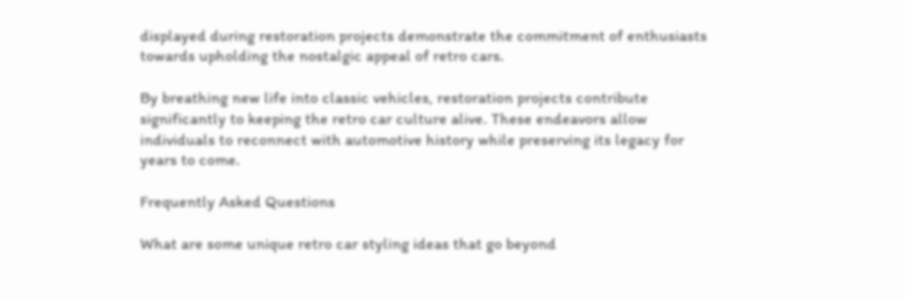displayed during restoration projects demonstrate the commitment of enthusiasts towards upholding the nostalgic appeal of retro cars.

By breathing new life into classic vehicles, restoration projects contribute significantly to keeping the retro car culture alive. These endeavors allow individuals to reconnect with automotive history while preserving its legacy for years to come.

Frequently Asked Questions

What are some unique retro car styling ideas that go beyond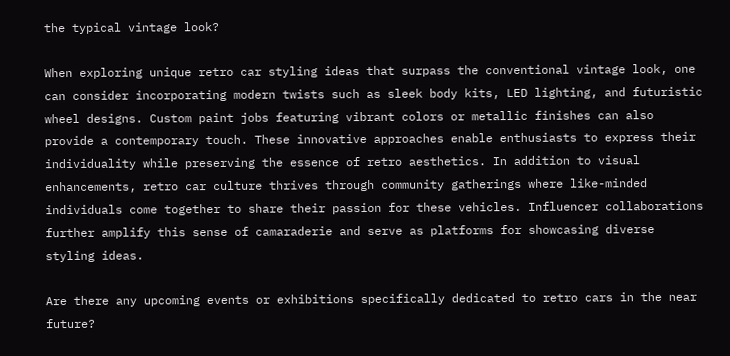the typical vintage look?

When exploring unique retro car styling ideas that surpass the conventional vintage look, one can consider incorporating modern twists such as sleek body kits, LED lighting, and futuristic wheel designs. Custom paint jobs featuring vibrant colors or metallic finishes can also provide a contemporary touch. These innovative approaches enable enthusiasts to express their individuality while preserving the essence of retro aesthetics. In addition to visual enhancements, retro car culture thrives through community gatherings where like-minded individuals come together to share their passion for these vehicles. Influencer collaborations further amplify this sense of camaraderie and serve as platforms for showcasing diverse styling ideas.

Are there any upcoming events or exhibitions specifically dedicated to retro cars in the near future?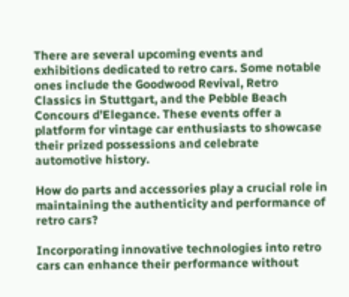There are several upcoming events and exhibitions dedicated to retro cars. Some notable ones include the Goodwood Revival, Retro Classics in Stuttgart, and the Pebble Beach Concours d’Elegance. These events offer a platform for vintage car enthusiasts to showcase their prized possessions and celebrate automotive history.

How do parts and accessories play a crucial role in maintaining the authenticity and performance of retro cars?

Incorporating innovative technologies into retro cars can enhance their performance without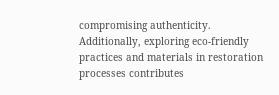compromising authenticity. Additionally, exploring eco-friendly practices and materials in restoration processes contributes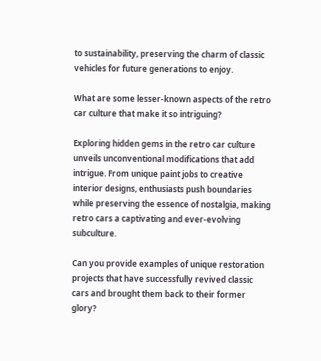to sustainability, preserving the charm of classic vehicles for future generations to enjoy.

What are some lesser-known aspects of the retro car culture that make it so intriguing?

Exploring hidden gems in the retro car culture unveils unconventional modifications that add intrigue. From unique paint jobs to creative interior designs, enthusiasts push boundaries while preserving the essence of nostalgia, making retro cars a captivating and ever-evolving subculture.

Can you provide examples of unique restoration projects that have successfully revived classic cars and brought them back to their former glory?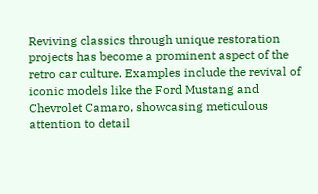Reviving classics through unique restoration projects has become a prominent aspect of the retro car culture. Examples include the revival of iconic models like the Ford Mustang and Chevrolet Camaro, showcasing meticulous attention to detail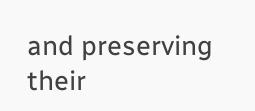and preserving their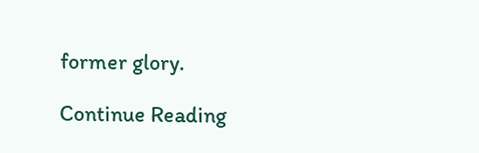former glory.

Continue Reading